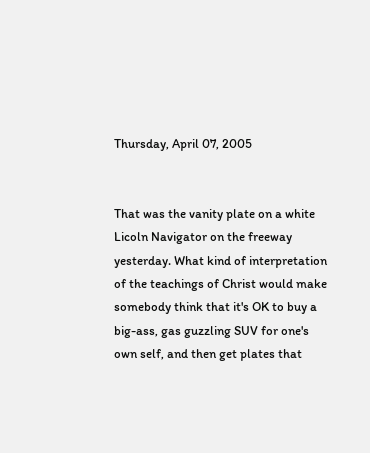Thursday, April 07, 2005


That was the vanity plate on a white Licoln Navigator on the freeway yesterday. What kind of interpretation of the teachings of Christ would make somebody think that it's OK to buy a big-ass, gas guzzling SUV for one's own self, and then get plates that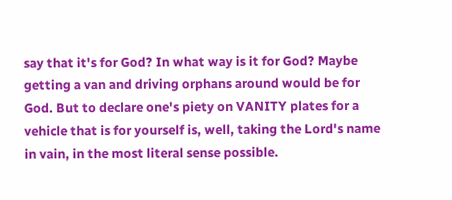say that it's for God? In what way is it for God? Maybe getting a van and driving orphans around would be for God. But to declare one's piety on VANITY plates for a vehicle that is for yourself is, well, taking the Lord's name in vain, in the most literal sense possible.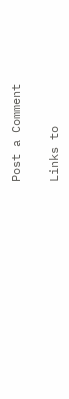Post a Comment

Links to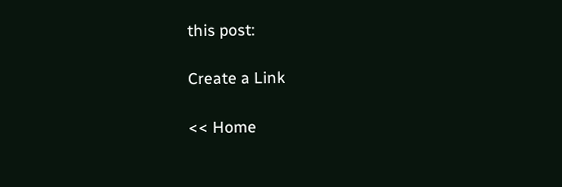this post:

Create a Link

<< Home